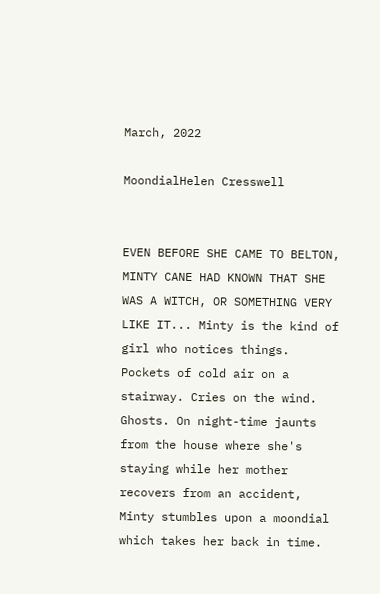March, 2022

MoondialHelen Cresswell


EVEN BEFORE SHE CAME TO BELTON, MINTY CANE HAD KNOWN THAT SHE WAS A WITCH, OR SOMETHING VERY LIKE IT... Minty is the kind of girl who notices things. Pockets of cold air on a stairway. Cries on the wind. Ghosts. On night-time jaunts from the house where she's staying while her mother recovers from an accident, Minty stumbles upon a moondial which takes her back in time.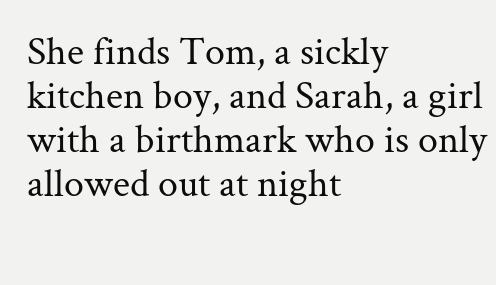She finds Tom, a sickly kitchen boy, and Sarah, a girl with a birthmark who is only allowed out at night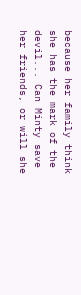because her family think she has the mark of the devil... Can Minty save her friends, or will she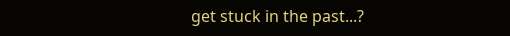get stuck in the past...?